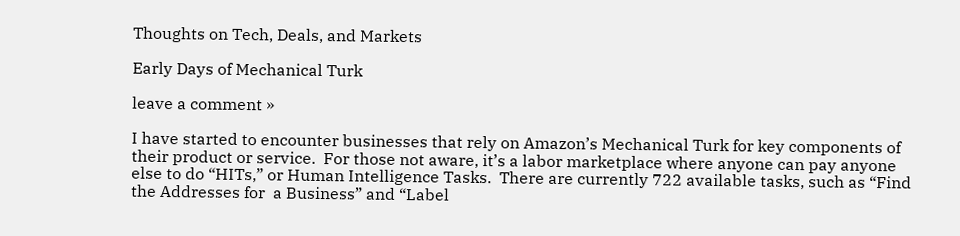Thoughts on Tech, Deals, and Markets

Early Days of Mechanical Turk

leave a comment »

I have started to encounter businesses that rely on Amazon’s Mechanical Turk for key components of their product or service.  For those not aware, it’s a labor marketplace where anyone can pay anyone else to do “HITs,” or Human Intelligence Tasks.  There are currently 722 available tasks, such as “Find the Addresses for  a Business” and “Label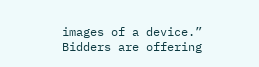images of a device.”  Bidders are offering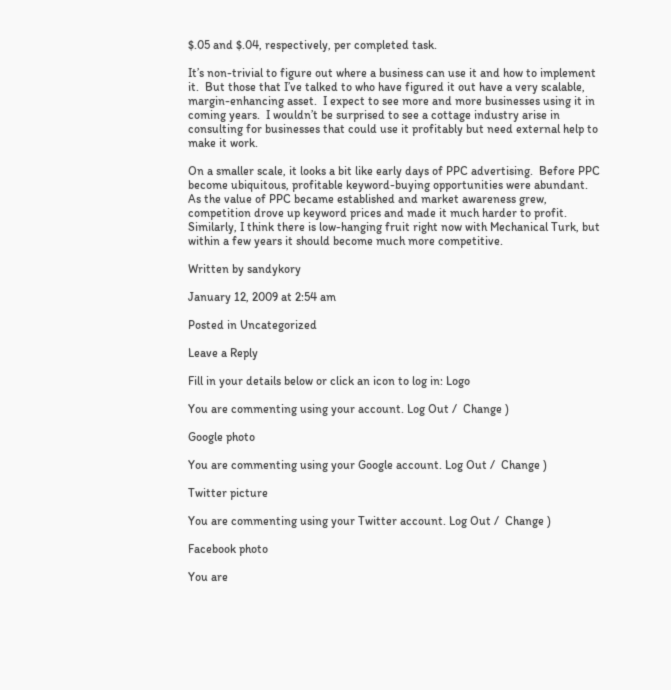$.05 and $.04, respectively, per completed task.

It’s non-trivial to figure out where a business can use it and how to implement it.  But those that I’ve talked to who have figured it out have a very scalable, margin-enhancing asset.  I expect to see more and more businesses using it in coming years.  I wouldn’t be surprised to see a cottage industry arise in consulting for businesses that could use it profitably but need external help to make it work.

On a smaller scale, it looks a bit like early days of PPC advertising.  Before PPC become ubiquitous, profitable keyword-buying opportunities were abundant.  As the value of PPC became established and market awareness grew, competition drove up keyword prices and made it much harder to profit.   Similarly, I think there is low-hanging fruit right now with Mechanical Turk, but within a few years it should become much more competitive.

Written by sandykory

January 12, 2009 at 2:54 am

Posted in Uncategorized

Leave a Reply

Fill in your details below or click an icon to log in: Logo

You are commenting using your account. Log Out /  Change )

Google photo

You are commenting using your Google account. Log Out /  Change )

Twitter picture

You are commenting using your Twitter account. Log Out /  Change )

Facebook photo

You are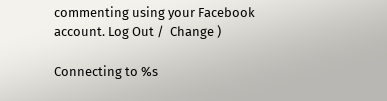commenting using your Facebook account. Log Out /  Change )

Connecting to %s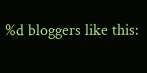%d bloggers like this: